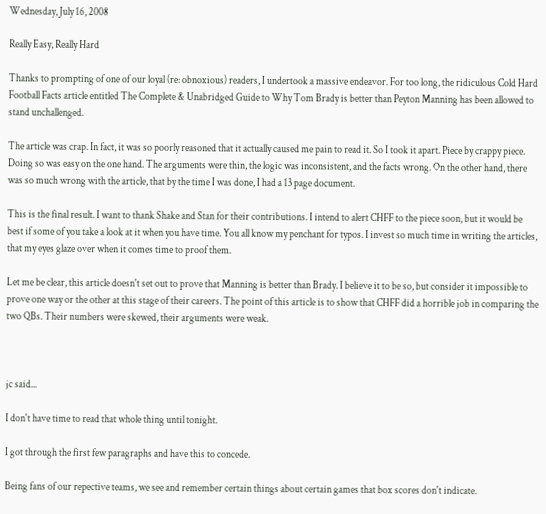Wednesday, July 16, 2008

Really Easy, Really Hard

Thanks to prompting of one of our loyal (re: obnoxious) readers, I undertook a massive endeavor. For too long, the ridiculous Cold Hard Football Facts article entitled The Complete & Unabridged Guide to Why Tom Brady is better than Peyton Manning has been allowed to stand unchallenged.

The article was crap. In fact, it was so poorly reasoned that it actually caused me pain to read it. So I took it apart. Piece by crappy piece. Doing so was easy on the one hand. The arguments were thin, the logic was inconsistent, and the facts wrong. On the other hand, there was so much wrong with the article, that by the time I was done, I had a 13 page document.

This is the final result. I want to thank Shake and Stan for their contributions. I intend to alert CHFF to the piece soon, but it would be best if some of you take a look at it when you have time. You all know my penchant for typos. I invest so much time in writing the articles, that my eyes glaze over when it comes time to proof them.

Let me be clear, this article doesn't set out to prove that Manning is better than Brady. I believe it to be so, but consider it impossible to prove one way or the other at this stage of their careers. The point of this article is to show that CHFF did a horrible job in comparing the two QBs. Their numbers were skewed, their arguments were weak.



jc said...

I don't have time to read that whole thing until tonight.

I got through the first few paragraphs and have this to concede.

Being fans of our repective teams, we see and remember certain things about certain games that box scores don't indicate.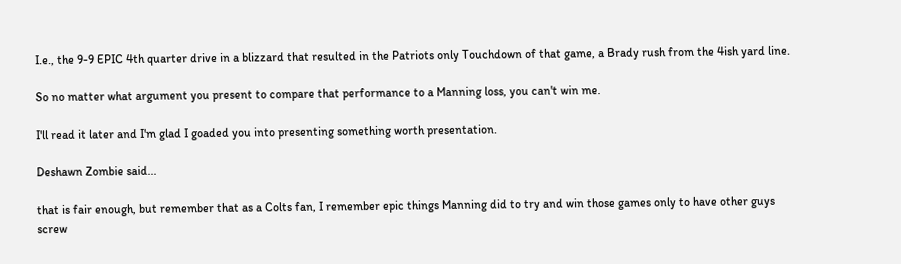I.e., the 9-9 EPIC 4th quarter drive in a blizzard that resulted in the Patriots only Touchdown of that game, a Brady rush from the 4ish yard line.

So no matter what argument you present to compare that performance to a Manning loss, you can't win me.

I'll read it later and I'm glad I goaded you into presenting something worth presentation.

Deshawn Zombie said...

that is fair enough, but remember that as a Colts fan, I remember epic things Manning did to try and win those games only to have other guys screw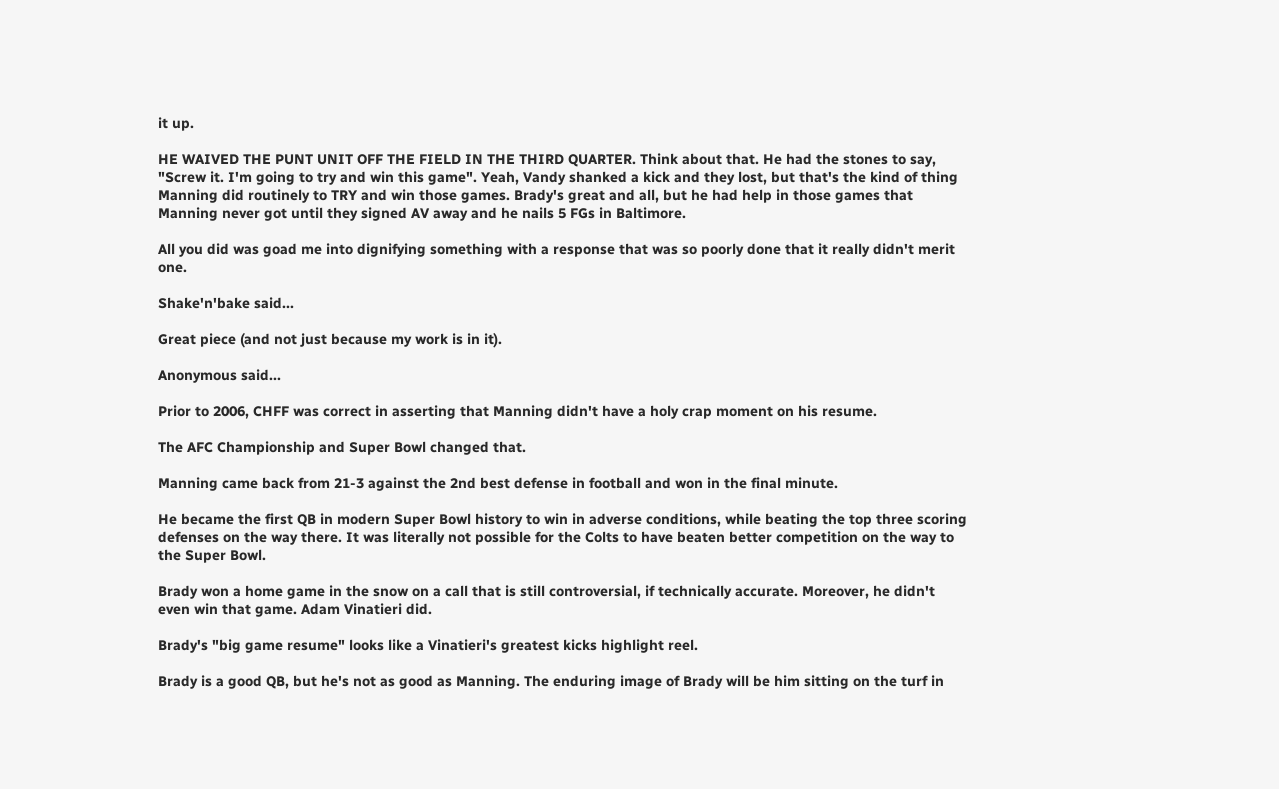it up.

HE WAIVED THE PUNT UNIT OFF THE FIELD IN THE THIRD QUARTER. Think about that. He had the stones to say, "Screw it. I'm going to try and win this game". Yeah, Vandy shanked a kick and they lost, but that's the kind of thing Manning did routinely to TRY and win those games. Brady's great and all, but he had help in those games that Manning never got until they signed AV away and he nails 5 FGs in Baltimore.

All you did was goad me into dignifying something with a response that was so poorly done that it really didn't merit one.

Shake'n'bake said...

Great piece (and not just because my work is in it).

Anonymous said...

Prior to 2006, CHFF was correct in asserting that Manning didn't have a holy crap moment on his resume.

The AFC Championship and Super Bowl changed that.

Manning came back from 21-3 against the 2nd best defense in football and won in the final minute.

He became the first QB in modern Super Bowl history to win in adverse conditions, while beating the top three scoring defenses on the way there. It was literally not possible for the Colts to have beaten better competition on the way to the Super Bowl.

Brady won a home game in the snow on a call that is still controversial, if technically accurate. Moreover, he didn't even win that game. Adam Vinatieri did.

Brady's "big game resume" looks like a Vinatieri's greatest kicks highlight reel.

Brady is a good QB, but he's not as good as Manning. The enduring image of Brady will be him sitting on the turf in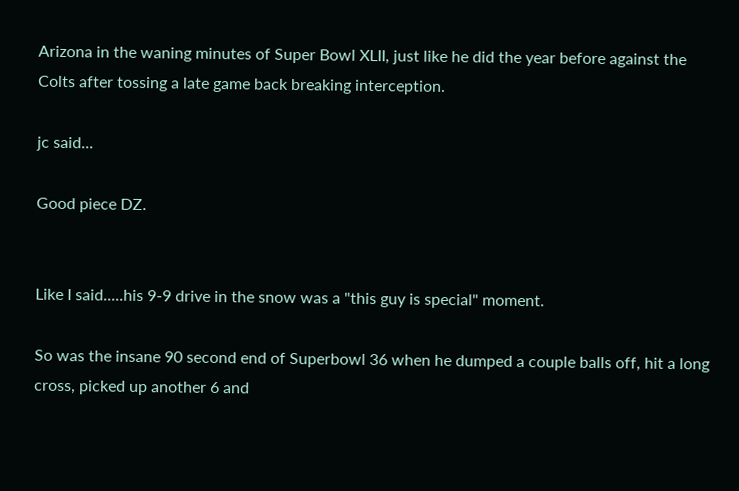Arizona in the waning minutes of Super Bowl XLII, just like he did the year before against the Colts after tossing a late game back breaking interception.

jc said...

Good piece DZ.


Like I said.....his 9-9 drive in the snow was a "this guy is special" moment.

So was the insane 90 second end of Superbowl 36 when he dumped a couple balls off, hit a long cross, picked up another 6 and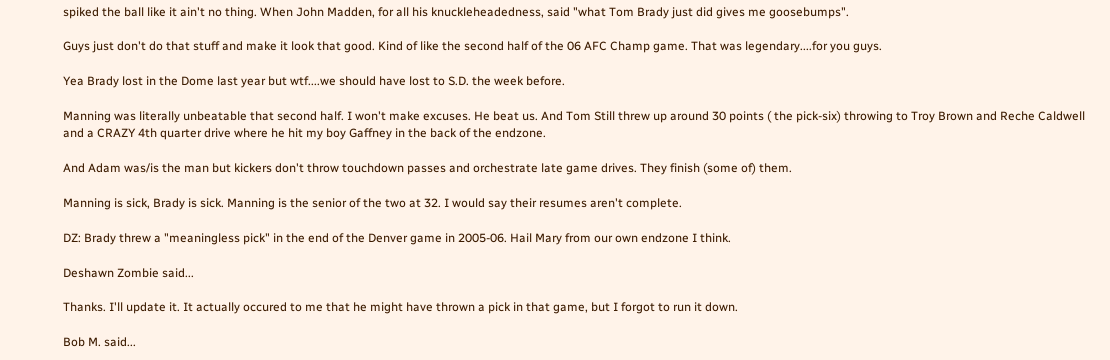spiked the ball like it ain't no thing. When John Madden, for all his knuckleheadedness, said "what Tom Brady just did gives me goosebumps".

Guys just don't do that stuff and make it look that good. Kind of like the second half of the 06 AFC Champ game. That was legendary....for you guys.

Yea Brady lost in the Dome last year but wtf....we should have lost to S.D. the week before.

Manning was literally unbeatable that second half. I won't make excuses. He beat us. And Tom Still threw up around 30 points ( the pick-six) throwing to Troy Brown and Reche Caldwell and a CRAZY 4th quarter drive where he hit my boy Gaffney in the back of the endzone.

And Adam was/is the man but kickers don't throw touchdown passes and orchestrate late game drives. They finish (some of) them.

Manning is sick, Brady is sick. Manning is the senior of the two at 32. I would say their resumes aren't complete.

DZ: Brady threw a "meaningless pick" in the end of the Denver game in 2005-06. Hail Mary from our own endzone I think.

Deshawn Zombie said...

Thanks. I'll update it. It actually occured to me that he might have thrown a pick in that game, but I forgot to run it down.

Bob M. said...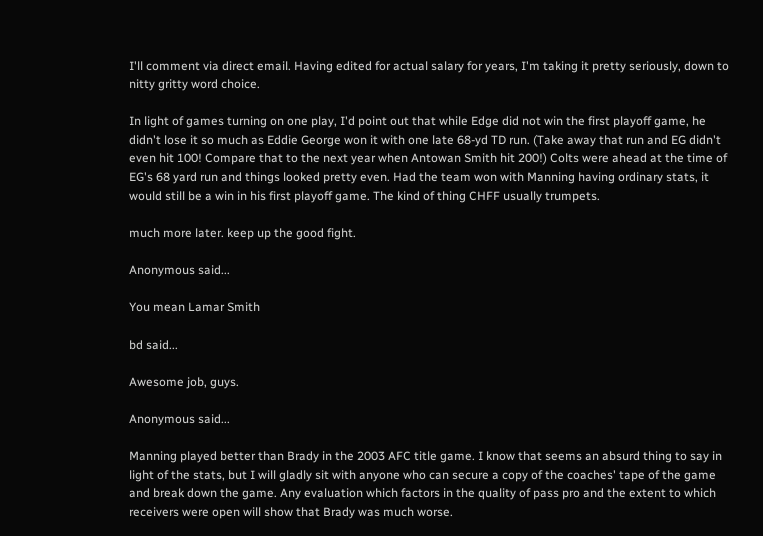I'll comment via direct email. Having edited for actual salary for years, I'm taking it pretty seriously, down to nitty gritty word choice.

In light of games turning on one play, I'd point out that while Edge did not win the first playoff game, he didn't lose it so much as Eddie George won it with one late 68-yd TD run. (Take away that run and EG didn't even hit 100! Compare that to the next year when Antowan Smith hit 200!) Colts were ahead at the time of EG's 68 yard run and things looked pretty even. Had the team won with Manning having ordinary stats, it would still be a win in his first playoff game. The kind of thing CHFF usually trumpets.

much more later. keep up the good fight.

Anonymous said...

You mean Lamar Smith

bd said...

Awesome job, guys.

Anonymous said...

Manning played better than Brady in the 2003 AFC title game. I know that seems an absurd thing to say in light of the stats, but I will gladly sit with anyone who can secure a copy of the coaches' tape of the game and break down the game. Any evaluation which factors in the quality of pass pro and the extent to which receivers were open will show that Brady was much worse.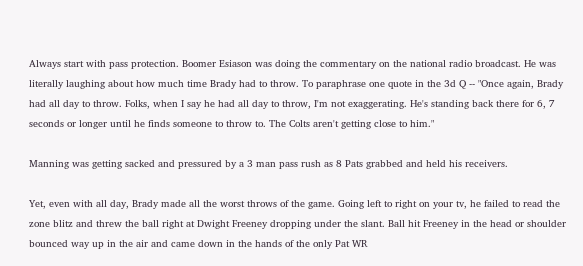Always start with pass protection. Boomer Esiason was doing the commentary on the national radio broadcast. He was literally laughing about how much time Brady had to throw. To paraphrase one quote in the 3d Q -- "Once again, Brady had all day to throw. Folks, when I say he had all day to throw, I'm not exaggerating. He's standing back there for 6, 7 seconds or longer until he finds someone to throw to. The Colts aren't getting close to him."

Manning was getting sacked and pressured by a 3 man pass rush as 8 Pats grabbed and held his receivers.

Yet, even with all day, Brady made all the worst throws of the game. Going left to right on your tv, he failed to read the zone blitz and threw the ball right at Dwight Freeney dropping under the slant. Ball hit Freeney in the head or shoulder bounced way up in the air and came down in the hands of the only Pat WR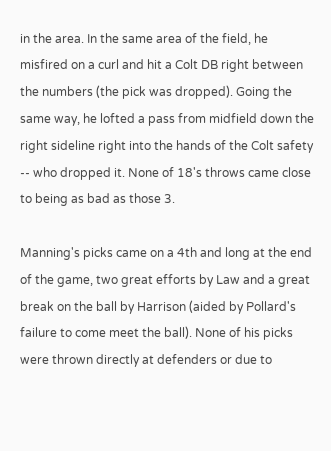in the area. In the same area of the field, he misfired on a curl and hit a Colt DB right between the numbers (the pick was dropped). Going the same way, he lofted a pass from midfield down the right sideline right into the hands of the Colt safety -- who dropped it. None of 18's throws came close to being as bad as those 3.

Manning's picks came on a 4th and long at the end of the game, two great efforts by Law and a great break on the ball by Harrison (aided by Pollard's failure to come meet the ball). None of his picks were thrown directly at defenders or due to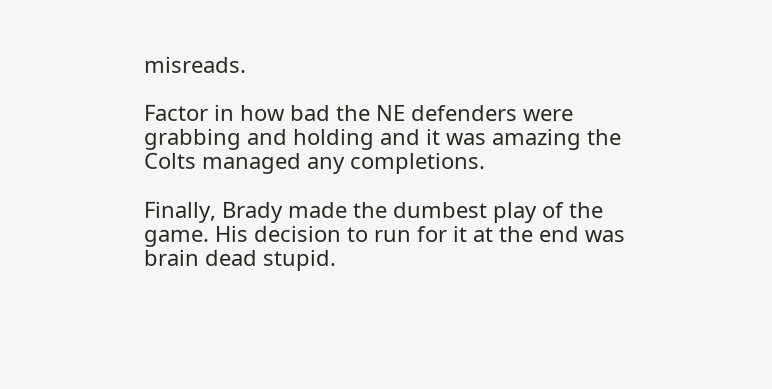misreads.

Factor in how bad the NE defenders were grabbing and holding and it was amazing the Colts managed any completions.

Finally, Brady made the dumbest play of the game. His decision to run for it at the end was brain dead stupid.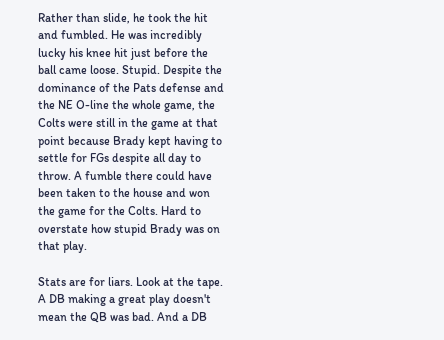Rather than slide, he took the hit and fumbled. He was incredibly lucky his knee hit just before the ball came loose. Stupid. Despite the dominance of the Pats defense and the NE O-line the whole game, the Colts were still in the game at that point because Brady kept having to settle for FGs despite all day to throw. A fumble there could have been taken to the house and won the game for the Colts. Hard to overstate how stupid Brady was on that play.

Stats are for liars. Look at the tape. A DB making a great play doesn't mean the QB was bad. And a DB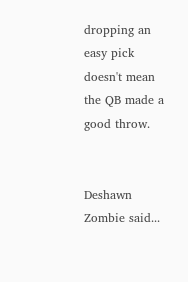dropping an easy pick doesn't mean the QB made a good throw.


Deshawn Zombie said...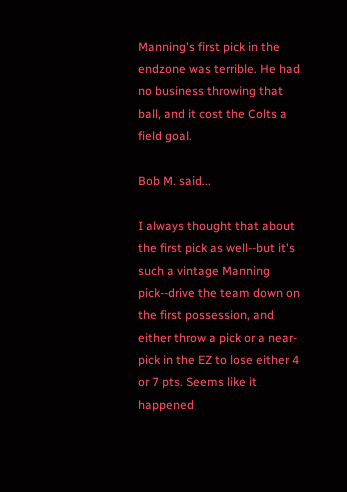Manning's first pick in the endzone was terrible. He had no business throwing that ball, and it cost the Colts a field goal.

Bob M. said...

I always thought that about the first pick as well--but it's such a vintage Manning pick--drive the team down on the first possession, and either throw a pick or a near-pick in the EZ to lose either 4 or 7 pts. Seems like it happened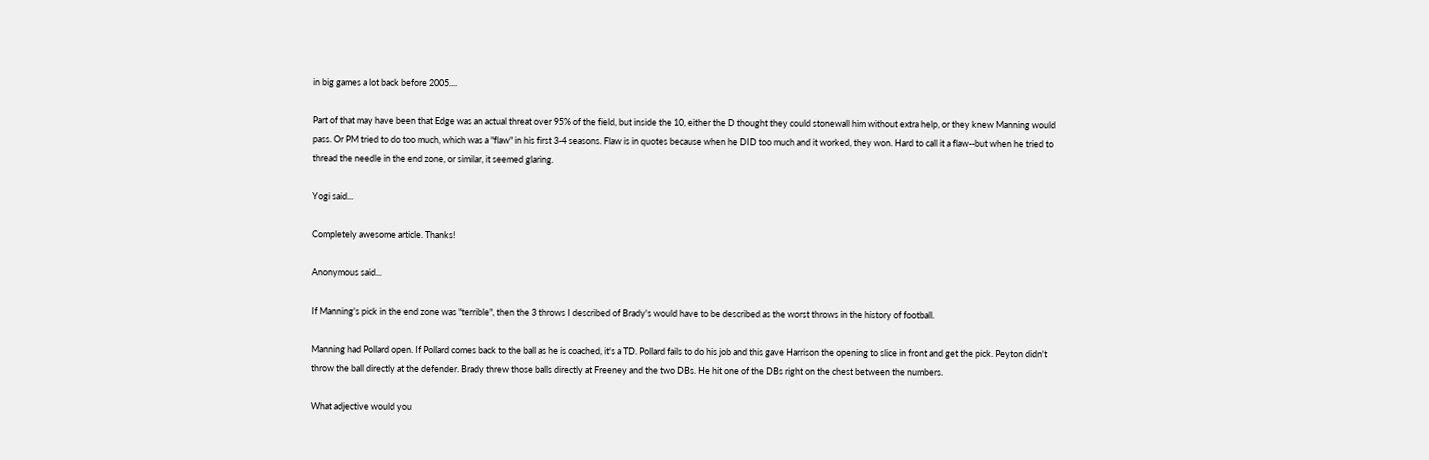in big games a lot back before 2005....

Part of that may have been that Edge was an actual threat over 95% of the field, but inside the 10, either the D thought they could stonewall him without extra help, or they knew Manning would pass. Or PM tried to do too much, which was a "flaw" in his first 3-4 seasons. Flaw is in quotes because when he DID too much and it worked, they won. Hard to call it a flaw--but when he tried to thread the needle in the end zone, or similar, it seemed glaring.

Yogi said...

Completely awesome article. Thanks!

Anonymous said...

If Manning's pick in the end zone was "terrible", then the 3 throws I described of Brady's would have to be described as the worst throws in the history of football.

Manning had Pollard open. If Pollard comes back to the ball as he is coached, it's a TD. Pollard fails to do his job and this gave Harrison the opening to slice in front and get the pick. Peyton didn't throw the ball directly at the defender. Brady threw those balls directly at Freeney and the two DBs. He hit one of the DBs right on the chest between the numbers.

What adjective would you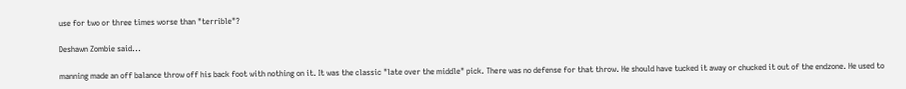use for two or three times worse than "terrible"?

Deshawn Zombie said...

manning made an off balance throw off his back foot with nothing on it. It was the classic "late over the middle" pick. There was no defense for that throw. He should have tucked it away or chucked it out of the endzone. He used to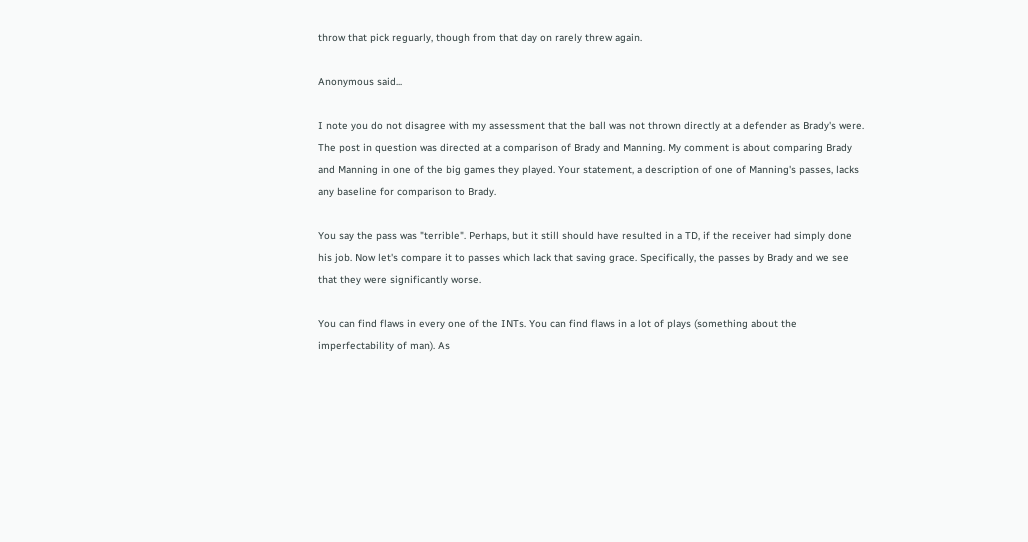throw that pick reguarly, though from that day on rarely threw again.

Anonymous said...

I note you do not disagree with my assessment that the ball was not thrown directly at a defender as Brady's were. The post in question was directed at a comparison of Brady and Manning. My comment is about comparing Brady and Manning in one of the big games they played. Your statement, a description of one of Manning's passes, lacks any baseline for comparison to Brady.

You say the pass was "terrible". Perhaps, but it still should have resulted in a TD, if the receiver had simply done his job. Now let's compare it to passes which lack that saving grace. Specifically, the passes by Brady and we see that they were significantly worse.

You can find flaws in every one of the INTs. You can find flaws in a lot of plays (something about the imperfectability of man). As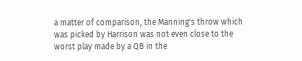a matter of comparison, the Manning's throw which was picked by Harrison was not even close to the worst play made by a QB in the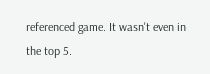referenced game. It wasn't even in the top 5.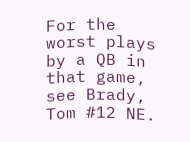For the worst plays by a QB in that game, see Brady, Tom #12 NE.